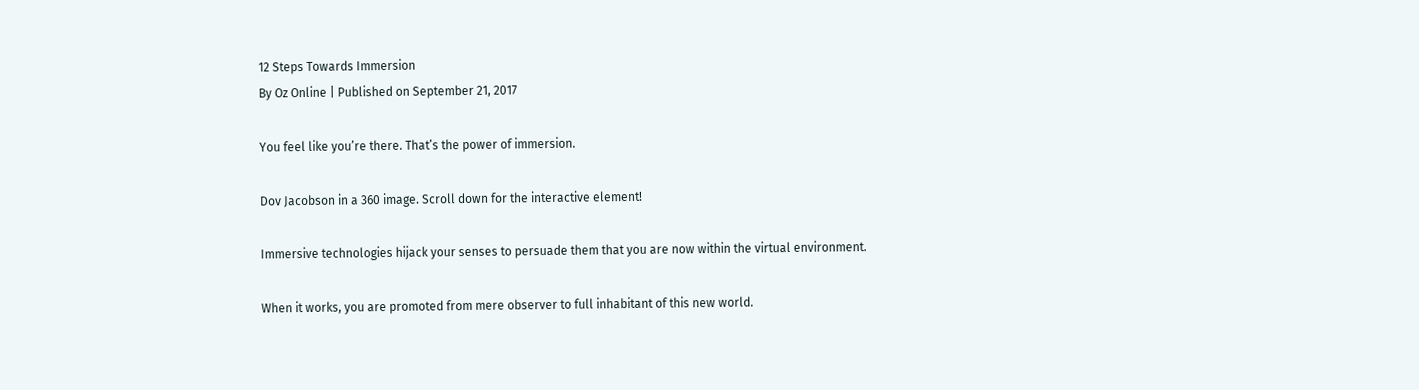12 Steps Towards Immersion
By Oz Online | Published on September 21, 2017

You feel like you’re there. That’s the power of immersion.

Dov Jacobson in a 360 image. Scroll down for the interactive element!

Immersive technologies hijack your senses to persuade them that you are now within the virtual environment.

When it works, you are promoted from mere observer to full inhabitant of this new world.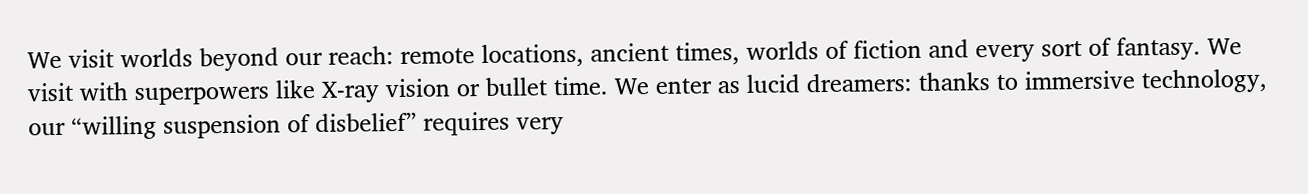We visit worlds beyond our reach: remote locations, ancient times, worlds of fiction and every sort of fantasy. We visit with superpowers like X-ray vision or bullet time. We enter as lucid dreamers: thanks to immersive technology, our “willing suspension of disbelief” requires very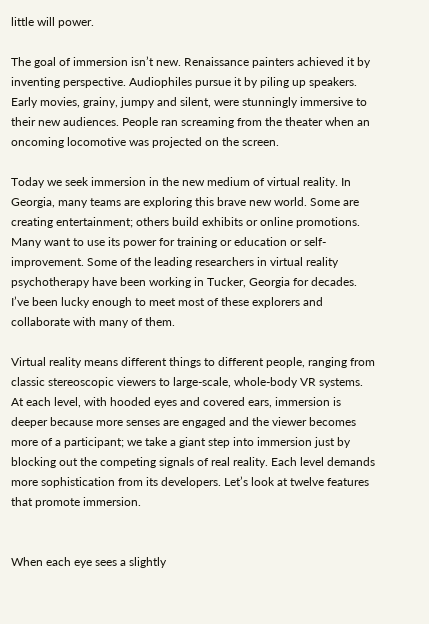little will power.

The goal of immersion isn’t new. Renaissance painters achieved it by inventing perspective. Audiophiles pursue it by piling up speakers. Early movies, grainy, jumpy and silent, were stunningly immersive to their new audiences. People ran screaming from the theater when an oncoming locomotive was projected on the screen.

Today we seek immersion in the new medium of virtual reality. In Georgia, many teams are exploring this brave new world. Some are creating entertainment; others build exhibits or online promotions. Many want to use its power for training or education or self-improvement. Some of the leading researchers in virtual reality psychotherapy have been working in Tucker, Georgia for decades. I’ve been lucky enough to meet most of these explorers and collaborate with many of them.

Virtual reality means different things to different people, ranging from classic stereoscopic viewers to large-scale, whole-body VR systems. At each level, with hooded eyes and covered ears, immersion is deeper because more senses are engaged and the viewer becomes more of a participant; we take a giant step into immersion just by blocking out the competing signals of real reality. Each level demands more sophistication from its developers. Let’s look at twelve features that promote immersion.


When each eye sees a slightly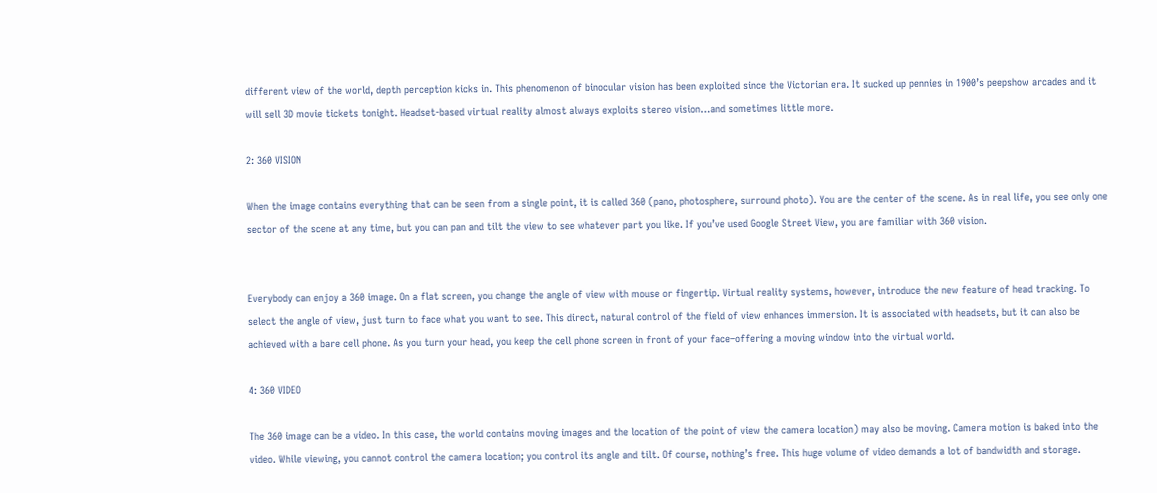different view of the world, depth perception kicks in. This phenomenon of binocular vision has been exploited since the Victorian era. It sucked up pennies in 1900’s peepshow arcades and it will sell 3D movie tickets tonight. Headset-based virtual reality almost always exploits stereo vision…and sometimes little more.

2: 360 VISION

When the image contains everything that can be seen from a single point, it is called 360 (pano, photosphere, surround photo). You are the center of the scene. As in real life, you see only one sector of the scene at any time, but you can pan and tilt the view to see whatever part you like. If you’ve used Google Street View, you are familiar with 360 vision.


Everybody can enjoy a 360 image. On a flat screen, you change the angle of view with mouse or fingertip. Virtual reality systems, however, introduce the new feature of head tracking. To select the angle of view, just turn to face what you want to see. This direct, natural control of the field of view enhances immersion. It is associated with headsets, but it can also be achieved with a bare cell phone. As you turn your head, you keep the cell phone screen in front of your face–offering a moving window into the virtual world.

4: 360 VIDEO

The 360 image can be a video. In this case, the world contains moving images and the location of the point of view the camera location) may also be moving. Camera motion is baked into the video. While viewing, you cannot control the camera location; you control its angle and tilt. Of course, nothing’s free. This huge volume of video demands a lot of bandwidth and storage.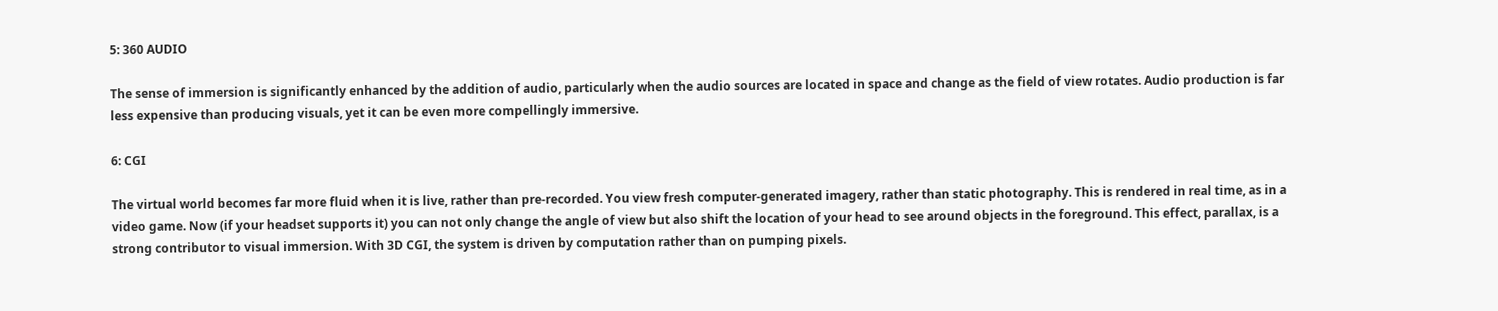5: 360 AUDIO

The sense of immersion is significantly enhanced by the addition of audio, particularly when the audio sources are located in space and change as the field of view rotates. Audio production is far less expensive than producing visuals, yet it can be even more compellingly immersive.

6: CGI

The virtual world becomes far more fluid when it is live, rather than pre-recorded. You view fresh computer-generated imagery, rather than static photography. This is rendered in real time, as in a video game. Now (if your headset supports it) you can not only change the angle of view but also shift the location of your head to see around objects in the foreground. This effect, parallax, is a strong contributor to visual immersion. With 3D CGI, the system is driven by computation rather than on pumping pixels.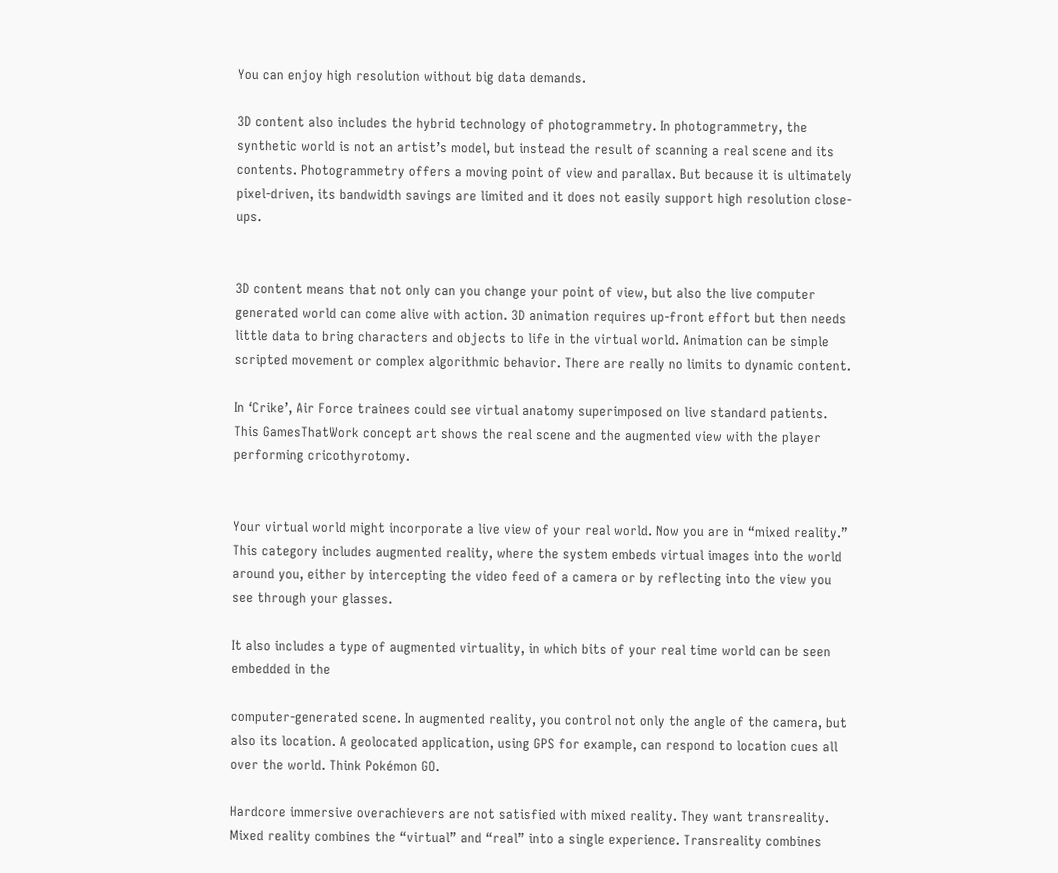You can enjoy high resolution without big data demands.

3D content also includes the hybrid technology of photogrammetry. In photogrammetry, the synthetic world is not an artist’s model, but instead the result of scanning a real scene and its contents. Photogrammetry offers a moving point of view and parallax. But because it is ultimately pixel-driven, its bandwidth savings are limited and it does not easily support high resolution close-ups.


3D content means that not only can you change your point of view, but also the live computer generated world can come alive with action. 3D animation requires up-front effort but then needs little data to bring characters and objects to life in the virtual world. Animation can be simple scripted movement or complex algorithmic behavior. There are really no limits to dynamic content.

In ‘Crike’, Air Force trainees could see virtual anatomy superimposed on live standard patients. This GamesThatWork concept art shows the real scene and the augmented view with the player performing cricothyrotomy.


Your virtual world might incorporate a live view of your real world. Now you are in “mixed reality.” This category includes augmented reality, where the system embeds virtual images into the world around you, either by intercepting the video feed of a camera or by reflecting into the view you see through your glasses.

It also includes a type of augmented virtuality, in which bits of your real time world can be seen embedded in the

computer-generated scene. In augmented reality, you control not only the angle of the camera, but also its location. A geolocated application, using GPS for example, can respond to location cues all over the world. Think Pokémon GO.

Hardcore immersive overachievers are not satisfied with mixed reality. They want transreality. Mixed reality combines the “virtual” and “real” into a single experience. Transreality combines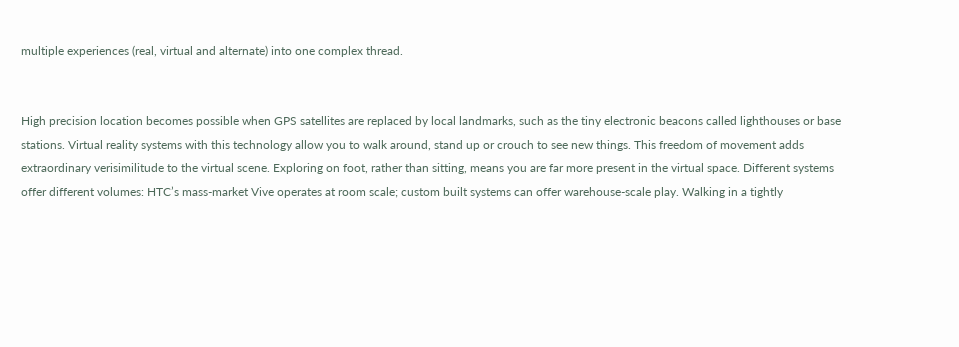multiple experiences (real, virtual and alternate) into one complex thread.


High precision location becomes possible when GPS satellites are replaced by local landmarks, such as the tiny electronic beacons called lighthouses or base stations. Virtual reality systems with this technology allow you to walk around, stand up or crouch to see new things. This freedom of movement adds extraordinary verisimilitude to the virtual scene. Exploring on foot, rather than sitting, means you are far more present in the virtual space. Different systems offer different volumes: HTC’s mass-market Vive operates at room scale; custom built systems can offer warehouse-scale play. Walking in a tightly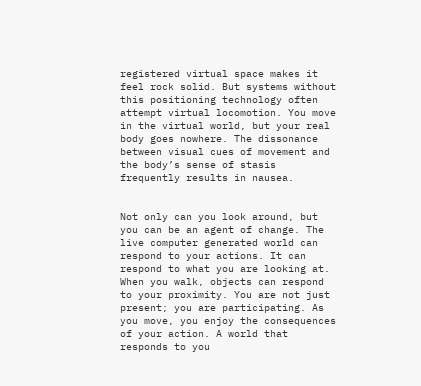registered virtual space makes it feel rock solid. But systems without this positioning technology often attempt virtual locomotion. You move in the virtual world, but your real body goes nowhere. The dissonance between visual cues of movement and the body’s sense of stasis frequently results in nausea.


Not only can you look around, but you can be an agent of change. The live computer generated world can respond to your actions. It can respond to what you are looking at. When you walk, objects can respond to your proximity. You are not just present; you are participating. As you move, you enjoy the consequences of your action. A world that responds to you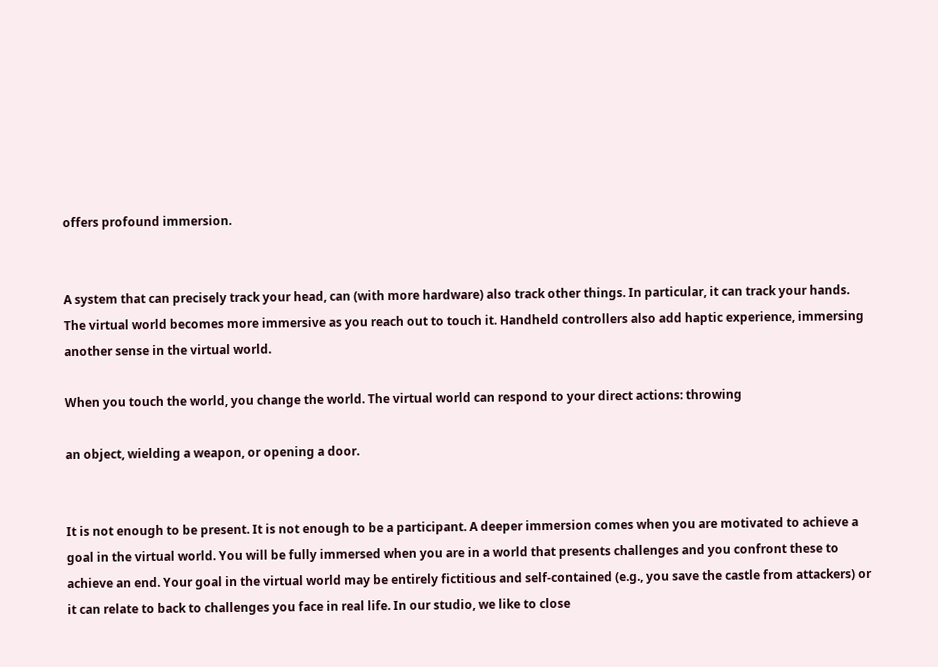offers profound immersion.


A system that can precisely track your head, can (with more hardware) also track other things. In particular, it can track your hands. The virtual world becomes more immersive as you reach out to touch it. Handheld controllers also add haptic experience, immersing another sense in the virtual world.

When you touch the world, you change the world. The virtual world can respond to your direct actions: throwing

an object, wielding a weapon, or opening a door.


It is not enough to be present. It is not enough to be a participant. A deeper immersion comes when you are motivated to achieve a goal in the virtual world. You will be fully immersed when you are in a world that presents challenges and you confront these to achieve an end. Your goal in the virtual world may be entirely fictitious and self-contained (e.g., you save the castle from attackers) or it can relate to back to challenges you face in real life. In our studio, we like to close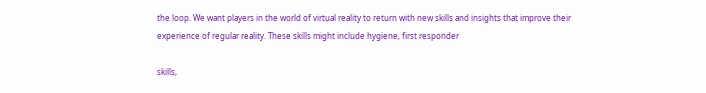the loop. We want players in the world of virtual reality to return with new skills and insights that improve their experience of regular reality. These skills might include hygiene, first responder

skills,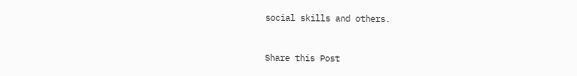social skills and others.


Share this Post